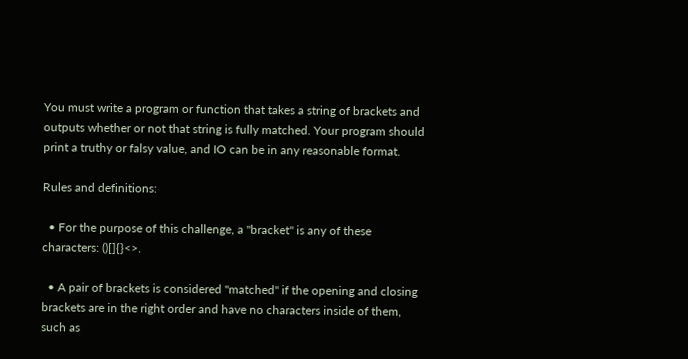You must write a program or function that takes a string of brackets and outputs whether or not that string is fully matched. Your program should print a truthy or falsy value, and IO can be in any reasonable format.

Rules and definitions:

  • For the purpose of this challenge, a "bracket" is any of these characters: ()[]{}<>.

  • A pair of brackets is considered "matched" if the opening and closing brackets are in the right order and have no characters inside of them, such as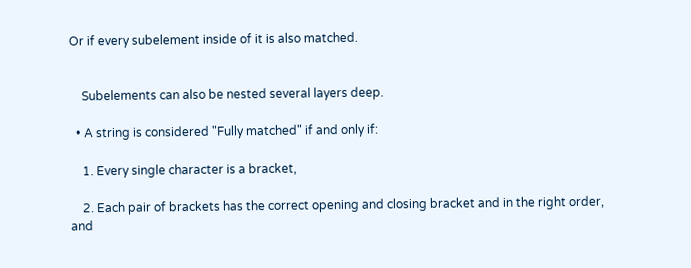Or if every subelement inside of it is also matched.


    Subelements can also be nested several layers deep.

  • A string is considered "Fully matched" if and only if:

    1. Every single character is a bracket,

    2. Each pair of brackets has the correct opening and closing bracket and in the right order, and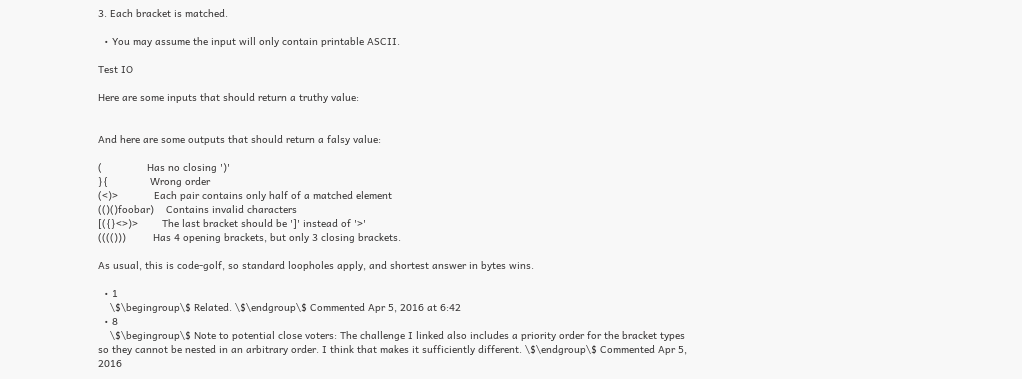3. Each bracket is matched.

  • You may assume the input will only contain printable ASCII.

Test IO

Here are some inputs that should return a truthy value:


And here are some outputs that should return a falsy value:

(               Has no closing ')'
}{              Wrong order
(<)>            Each pair contains only half of a matched element
(()()foobar)    Contains invalid characters
[({}<>)>        The last bracket should be ']' instead of '>'
(((()))         Has 4 opening brackets, but only 3 closing brackets.

As usual, this is code-golf, so standard loopholes apply, and shortest answer in bytes wins.

  • 1
    \$\begingroup\$ Related. \$\endgroup\$ Commented Apr 5, 2016 at 6:42
  • 8
    \$\begingroup\$ Note to potential close voters: The challenge I linked also includes a priority order for the bracket types so they cannot be nested in an arbitrary order. I think that makes it sufficiently different. \$\endgroup\$ Commented Apr 5, 2016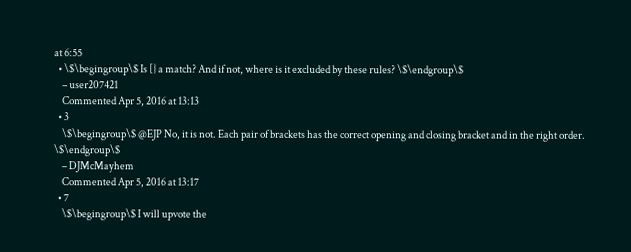at 6:55
  • \$\begingroup\$ Is [} a match? And if not, where is it excluded by these rules? \$\endgroup\$
    – user207421
    Commented Apr 5, 2016 at 13:13
  • 3
    \$\begingroup\$ @EJP No, it is not. Each pair of brackets has the correct opening and closing bracket and in the right order. \$\endgroup\$
    – DJMcMayhem
    Commented Apr 5, 2016 at 13:17
  • 7
    \$\begingroup\$ I will upvote the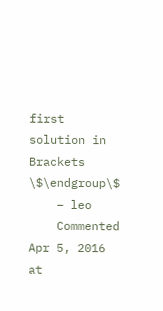first solution in Brackets \$\endgroup\$
    – leo
    Commented Apr 5, 2016 at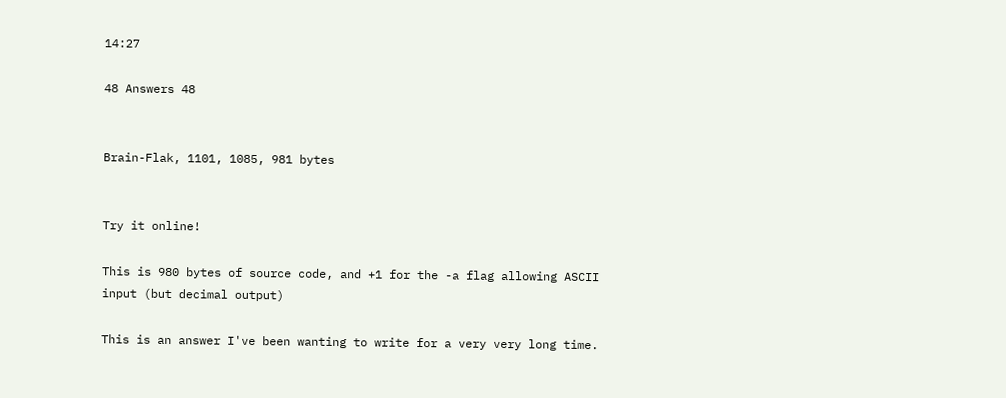14:27

48 Answers 48


Brain-Flak, 1101, 1085, 981 bytes


Try it online!

This is 980 bytes of source code, and +1 for the -a flag allowing ASCII input (but decimal output)

This is an answer I've been wanting to write for a very very long time.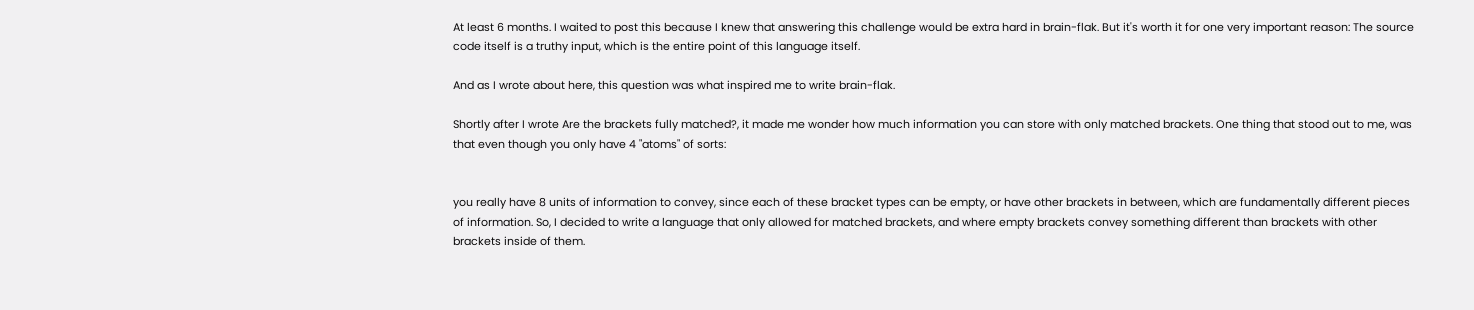At least 6 months. I waited to post this because I knew that answering this challenge would be extra hard in brain-flak. But it's worth it for one very important reason: The source code itself is a truthy input, which is the entire point of this language itself.

And as I wrote about here, this question was what inspired me to write brain-flak.

Shortly after I wrote Are the brackets fully matched?, it made me wonder how much information you can store with only matched brackets. One thing that stood out to me, was that even though you only have 4 "atoms" of sorts:


you really have 8 units of information to convey, since each of these bracket types can be empty, or have other brackets in between, which are fundamentally different pieces of information. So, I decided to write a language that only allowed for matched brackets, and where empty brackets convey something different than brackets with other brackets inside of them.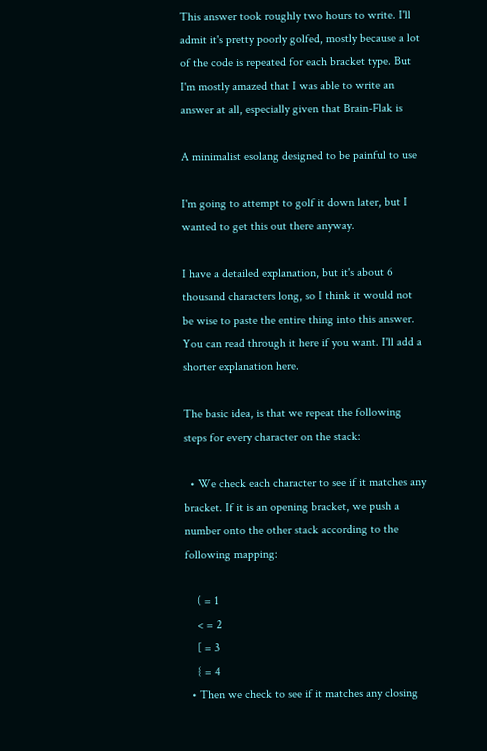This answer took roughly two hours to write. I'll admit it's pretty poorly golfed, mostly because a lot of the code is repeated for each bracket type. But I'm mostly amazed that I was able to write an answer at all, especially given that Brain-Flak is

A minimalist esolang designed to be painful to use

I'm going to attempt to golf it down later, but I wanted to get this out there anyway.

I have a detailed explanation, but it's about 6 thousand characters long, so I think it would not be wise to paste the entire thing into this answer. You can read through it here if you want. I'll add a shorter explanation here.

The basic idea, is that we repeat the following steps for every character on the stack:

  • We check each character to see if it matches any bracket. If it is an opening bracket, we push a number onto the other stack according to the following mapping:

    ( = 1
    < = 2
    [ = 3
    { = 4
  • Then we check to see if it matches any closing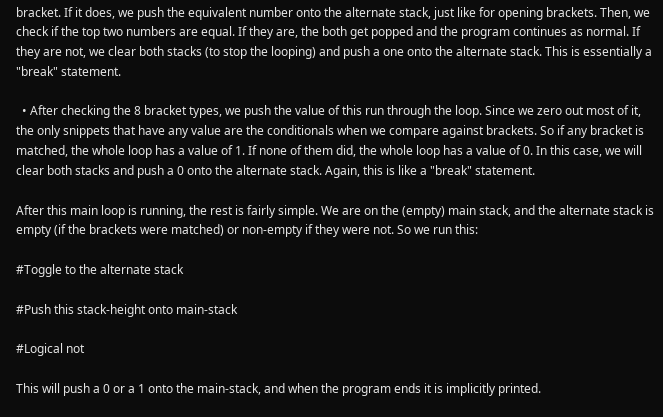bracket. If it does, we push the equivalent number onto the alternate stack, just like for opening brackets. Then, we check if the top two numbers are equal. If they are, the both get popped and the program continues as normal. If they are not, we clear both stacks (to stop the looping) and push a one onto the alternate stack. This is essentially a "break" statement.

  • After checking the 8 bracket types, we push the value of this run through the loop. Since we zero out most of it, the only snippets that have any value are the conditionals when we compare against brackets. So if any bracket is matched, the whole loop has a value of 1. If none of them did, the whole loop has a value of 0. In this case, we will clear both stacks and push a 0 onto the alternate stack. Again, this is like a "break" statement.

After this main loop is running, the rest is fairly simple. We are on the (empty) main stack, and the alternate stack is empty (if the brackets were matched) or non-empty if they were not. So we run this:

#Toggle to the alternate stack

#Push this stack-height onto main-stack

#Logical not

This will push a 0 or a 1 onto the main-stack, and when the program ends it is implicitly printed.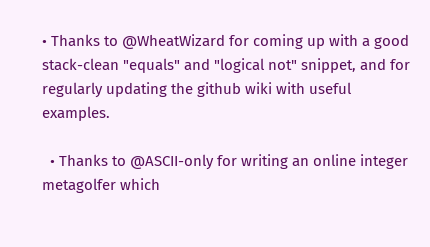• Thanks to @WheatWizard for coming up with a good stack-clean "equals" and "logical not" snippet, and for regularly updating the github wiki with useful examples.

  • Thanks to @ASCII-only for writing an online integer metagolfer which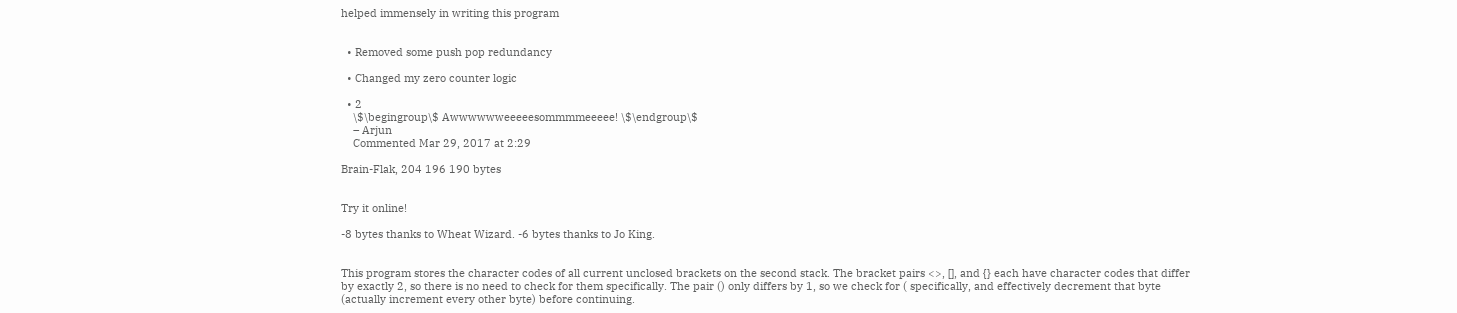helped immensely in writing this program


  • Removed some push pop redundancy

  • Changed my zero counter logic

  • 2
    \$\begingroup\$ Awwwwwweeeeesommmmeeeee! \$\endgroup\$
    – Arjun
    Commented Mar 29, 2017 at 2:29

Brain-Flak, 204 196 190 bytes


Try it online!

-8 bytes thanks to Wheat Wizard. -6 bytes thanks to Jo King.


This program stores the character codes of all current unclosed brackets on the second stack. The bracket pairs <>, [], and {} each have character codes that differ by exactly 2, so there is no need to check for them specifically. The pair () only differs by 1, so we check for ( specifically, and effectively decrement that byte (actually increment every other byte) before continuing.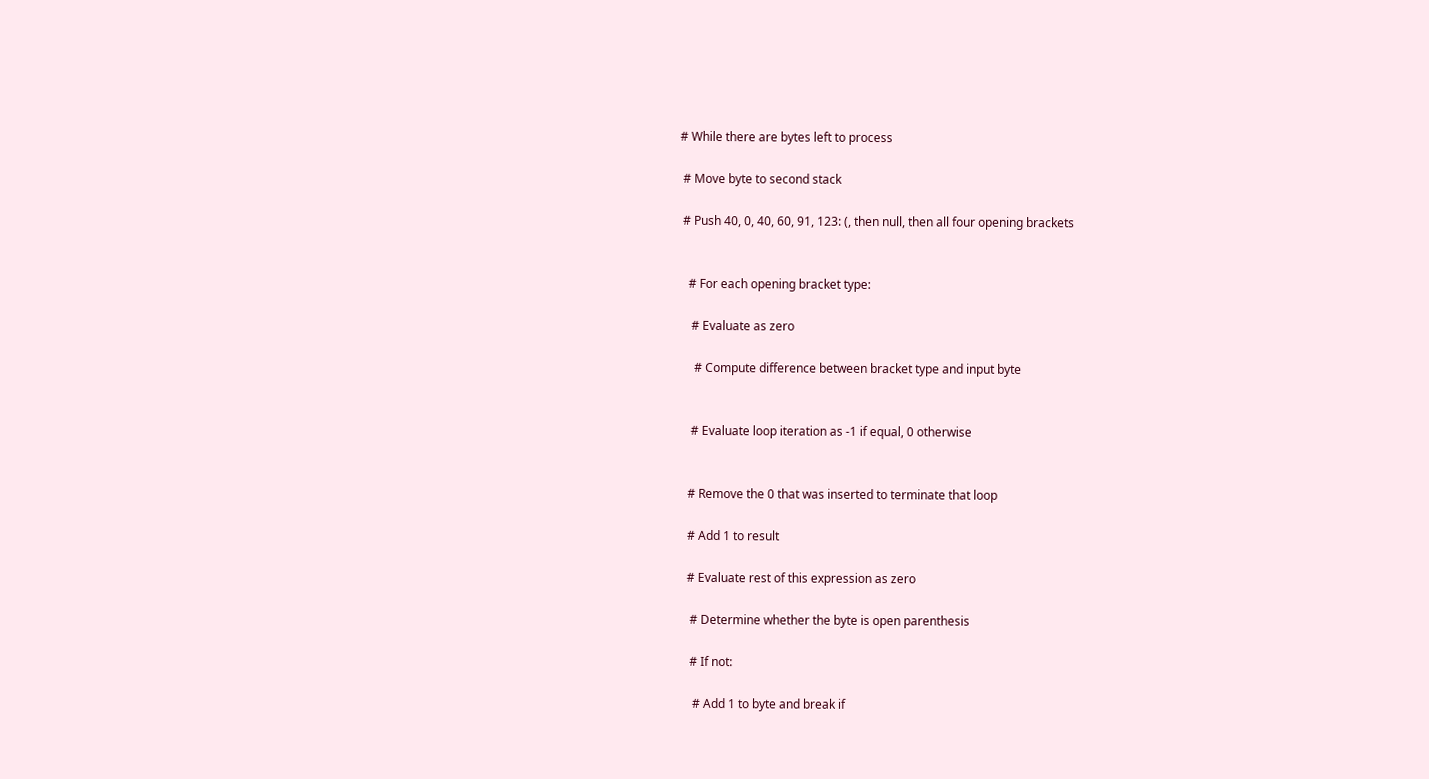# While there are bytes left to process

 # Move byte to second stack

 # Push 40, 0, 40, 60, 91, 123: (, then null, then all four opening brackets


   # For each opening bracket type:

    # Evaluate as zero

     # Compute difference between bracket type and input byte


    # Evaluate loop iteration as -1 if equal, 0 otherwise


   # Remove the 0 that was inserted to terminate that loop

   # Add 1 to result

   # Evaluate rest of this expression as zero

    # Determine whether the byte is open parenthesis

    # If not:

     # Add 1 to byte and break if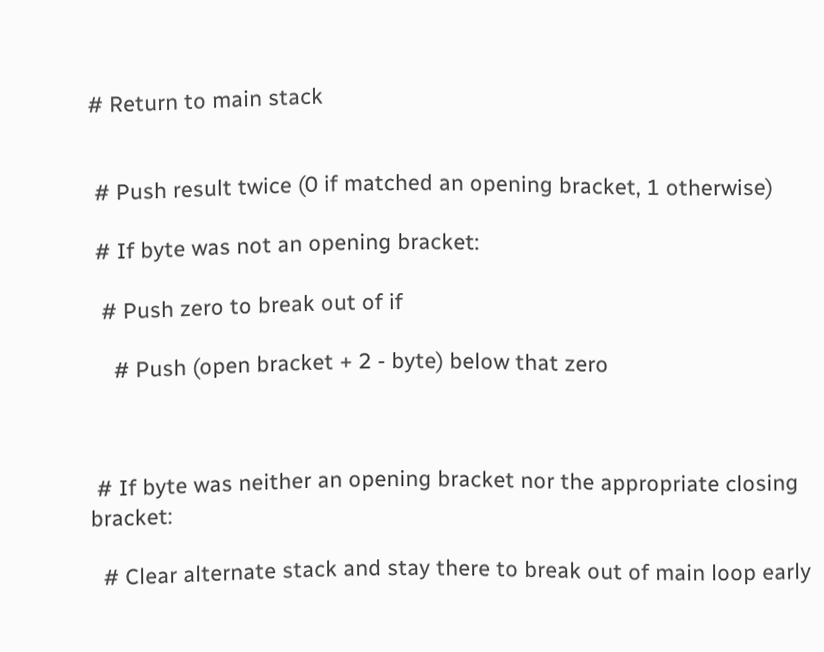# Return to main stack


 # Push result twice (0 if matched an opening bracket, 1 otherwise)

 # If byte was not an opening bracket:

  # Push zero to break out of if

    # Push (open bracket + 2 - byte) below that zero



 # If byte was neither an opening bracket nor the appropriate closing bracket:

  # Clear alternate stack and stay there to break out of main loop early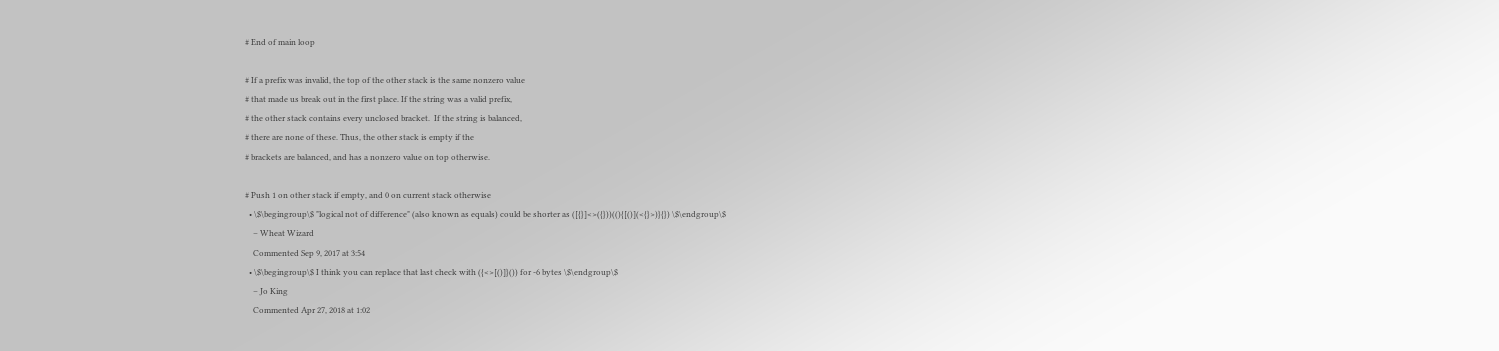# End of main loop

# If a prefix was invalid, the top of the other stack is the same nonzero value
# that made us break out in the first place. If the string was a valid prefix,
# the other stack contains every unclosed bracket.  If the string is balanced,
# there are none of these. Thus, the other stack is empty if the
# brackets are balanced, and has a nonzero value on top otherwise.

# Push 1 on other stack if empty, and 0 on current stack otherwise
  • \$\begingroup\$ "logical not of difference" (also known as equals) could be shorter as ([{}]<>({}))((){[()](<{}>)}{}) \$\endgroup\$
    – Wheat Wizard
    Commented Sep 9, 2017 at 3:54
  • \$\begingroup\$ I think you can replace that last check with ({<>[()]}()) for -6 bytes \$\endgroup\$
    – Jo King
    Commented Apr 27, 2018 at 1:02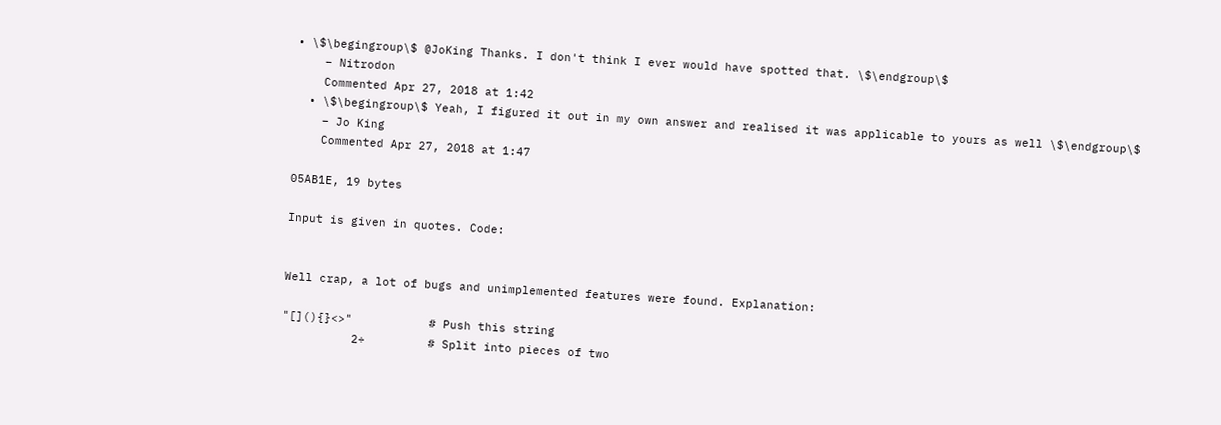• \$\begingroup\$ @JoKing Thanks. I don't think I ever would have spotted that. \$\endgroup\$
    – Nitrodon
    Commented Apr 27, 2018 at 1:42
  • \$\begingroup\$ Yeah, I figured it out in my own answer and realised it was applicable to yours as well \$\endgroup\$
    – Jo King
    Commented Apr 27, 2018 at 1:47

05AB1E, 19 bytes

Input is given in quotes. Code:


Well crap, a lot of bugs and unimplemented features were found. Explanation:

"[](){}<>"           # Push this string
          2÷         # Split into pieces of two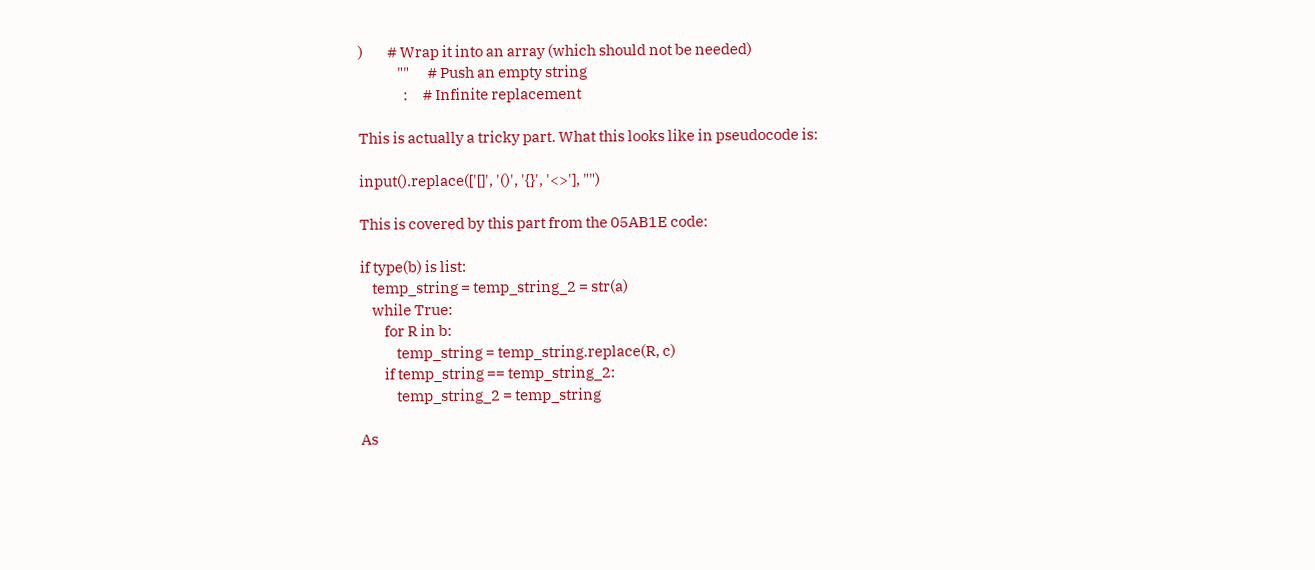)        # Wrap it into an array (which should not be needed)
             ""      # Push an empty string
               :     # Infinite replacement

This is actually a tricky part. What this looks like in pseudocode is:

input().replace(['[]', '()', '{}', '<>'], "")

This is covered by this part from the 05AB1E code:

if type(b) is list:
    temp_string = temp_string_2 = str(a)
    while True:
        for R in b:
            temp_string = temp_string.replace(R, c)
        if temp_string == temp_string_2:
            temp_string_2 = temp_string

As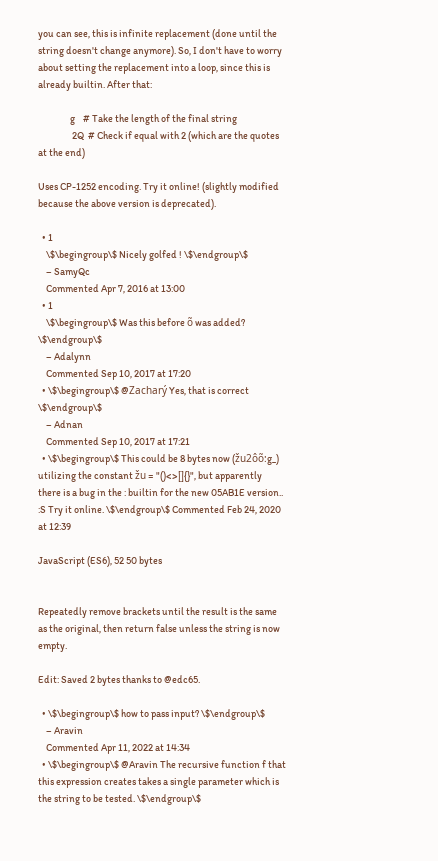you can see, this is infinite replacement (done until the string doesn't change anymore). So, I don't have to worry about setting the replacement into a loop, since this is already builtin. After that:

                g    # Take the length of the final string
                 2Q  # Check if equal with 2 (which are the quotes at the end)

Uses CP-1252 encoding. Try it online! (slightly modified because the above version is deprecated).

  • 1
    \$\begingroup\$ Nicely golfed ! \$\endgroup\$
    – SamyQc
    Commented Apr 7, 2016 at 13:00
  • 1
    \$\begingroup\$ Was this before õ was added? \$\endgroup\$
    – Adalynn
    Commented Sep 10, 2017 at 17:20
  • \$\begingroup\$ @Zacharý Yes, that is correct \$\endgroup\$
    – Adnan
    Commented Sep 10, 2017 at 17:21
  • \$\begingroup\$ This could be 8 bytes now (žu2ôõ:g_) utilizing the constant žu = "()<>[]{}", but apparently there is a bug in the : builtin for the new 05AB1E version.. :S Try it online. \$\endgroup\$ Commented Feb 24, 2020 at 12:39

JavaScript (ES6), 52 50 bytes


Repeatedly remove brackets until the result is the same as the original, then return false unless the string is now empty.

Edit: Saved 2 bytes thanks to @edc65.

  • \$\begingroup\$ how to pass input? \$\endgroup\$
    – Aravin
    Commented Apr 11, 2022 at 14:34
  • \$\begingroup\$ @Aravin The recursive function f that this expression creates takes a single parameter which is the string to be tested. \$\endgroup\$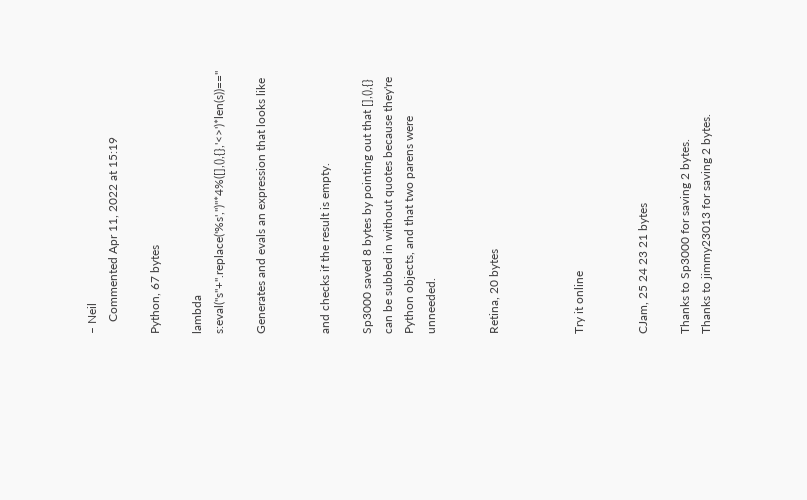– Neil
    Commented Apr 11, 2022 at 15:19

Python, 67 bytes

lambda s:eval("s"+".replace('%s','')"*4%([],(),{},'<>')*len(s))==''

Generates and evals an expression that looks like


and checks if the result is empty.

Sp3000 saved 8 bytes by pointing out that [],(),{} can be subbed in without quotes because they're Python objects, and that two parens were unneeded.


Retina, 20 bytes



Try it online


CJam, 25 24 23 21 bytes

Thanks to Sp3000 for saving 2 bytes.
Thanks to jimmy23013 for saving 2 bytes.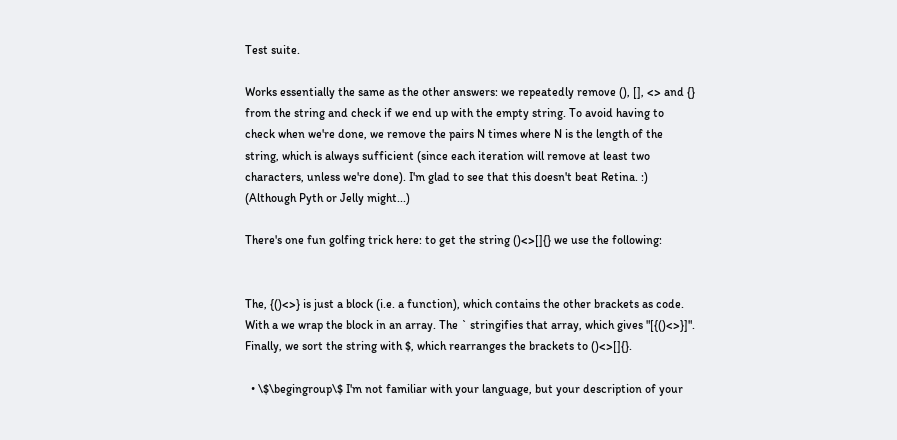Test suite.

Works essentially the same as the other answers: we repeatedly remove (), [], <> and {} from the string and check if we end up with the empty string. To avoid having to check when we're done, we remove the pairs N times where N is the length of the string, which is always sufficient (since each iteration will remove at least two characters, unless we're done). I'm glad to see that this doesn't beat Retina. :) (Although Pyth or Jelly might...)

There's one fun golfing trick here: to get the string ()<>[]{} we use the following:


The, {()<>} is just a block (i.e. a function), which contains the other brackets as code. With a we wrap the block in an array. The ` stringifies that array, which gives "[{()<>}]". Finally, we sort the string with $, which rearranges the brackets to ()<>[]{}.

  • \$\begingroup\$ I'm not familiar with your language, but your description of your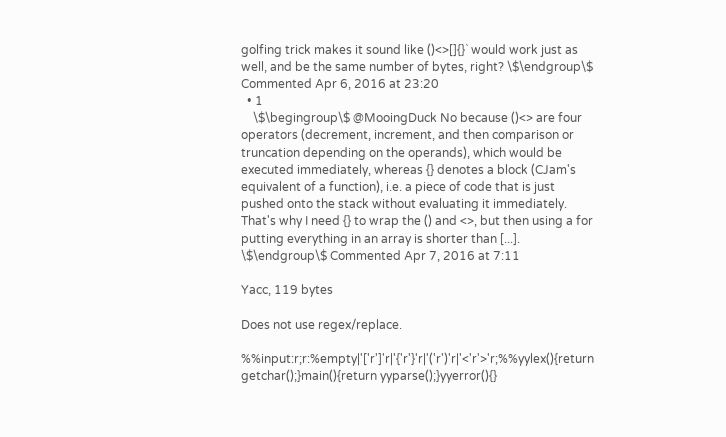golfing trick makes it sound like ()<>[]{}` would work just as well, and be the same number of bytes, right? \$\endgroup\$ Commented Apr 6, 2016 at 23:20
  • 1
    \$\begingroup\$ @MooingDuck No because ()<> are four operators (decrement, increment, and then comparison or truncation depending on the operands), which would be executed immediately, whereas {} denotes a block (CJam's equivalent of a function), i.e. a piece of code that is just pushed onto the stack without evaluating it immediately. That's why I need {} to wrap the () and <>, but then using a for putting everything in an array is shorter than [...]. \$\endgroup\$ Commented Apr 7, 2016 at 7:11

Yacc, 119 bytes

Does not use regex/replace.

%%input:r;r:%empty|'['r']'r|'{'r'}'r|'('r')'r|'<'r'>'r;%%yylex(){return getchar();}main(){return yyparse();}yyerror(){}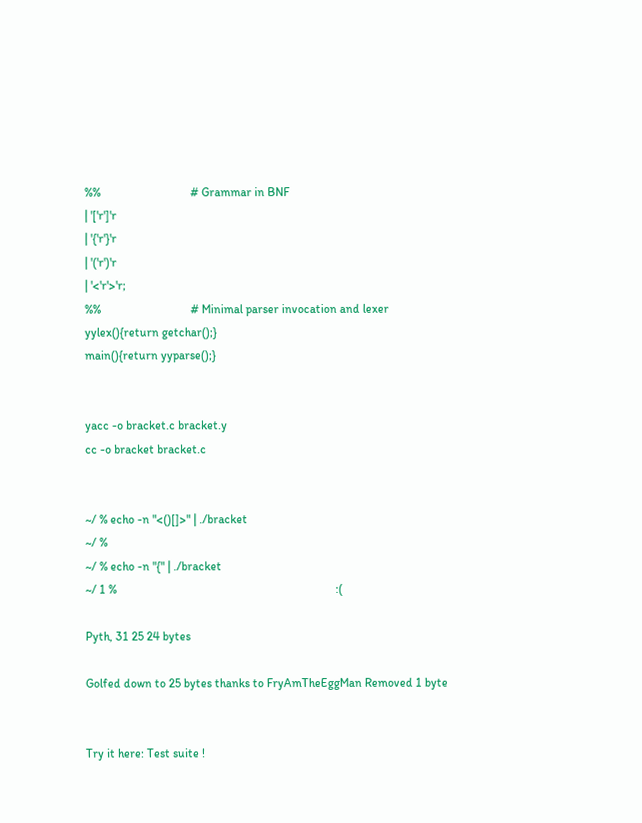%%                              # Grammar in BNF
| '['r']'r
| '{'r'}'r
| '('r')'r
| '<'r'>'r;
%%                              # Minimal parser invocation and lexer
yylex(){return getchar();}
main(){return yyparse();}


yacc -o bracket.c bracket.y
cc -o bracket bracket.c


~/ % echo -n "<()[]>" | ./bracket
~/ %
~/ % echo -n "{" | ./bracket
~/ 1 %                                                                         :(

Pyth, 31 25 24 bytes

Golfed down to 25 bytes thanks to FryAmTheEggMan Removed 1 byte


Try it here: Test suite !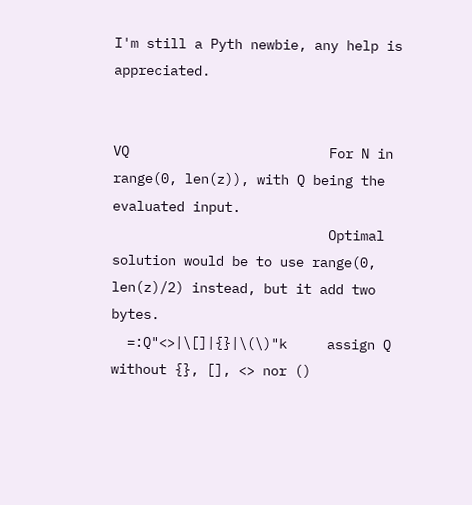I'm still a Pyth newbie, any help is appreciated.


VQ                         For N in range(0, len(z)), with Q being the evaluated input.
                           Optimal solution would be to use range(0, len(z)/2) instead, but it add two bytes.
  =:Q"<>|\[]|{}|\(\)"k     assign Q without {}, [], <> nor ()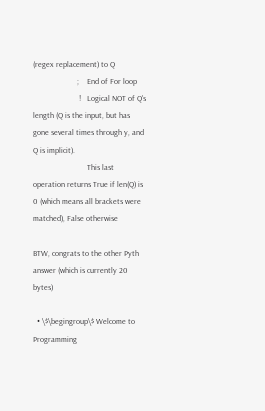(regex replacement) to Q
                      ;    End of For loop
                       !   Logical NOT of Q's length (Q is the input, but has gone several times through y, and Q is implicit).
                           This last operation returns True if len(Q) is 0 (which means all brackets were matched), False otherwise

BTW, congrats to the other Pyth answer (which is currently 20 bytes)

  • \$\begingroup\$ Welcome to Programming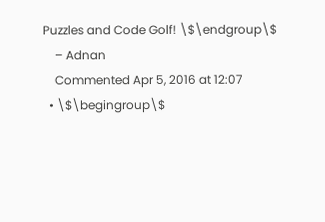Puzzles and Code Golf! \$\endgroup\$
    – Adnan
    Commented Apr 5, 2016 at 12:07
  • \$\begingroup\$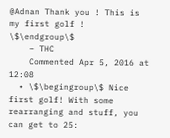@Adnan Thank you ! This is my first golf ! \$\endgroup\$
    – THC
    Commented Apr 5, 2016 at 12:08
  • \$\begingroup\$ Nice first golf! With some rearranging and stuff, you can get to 25: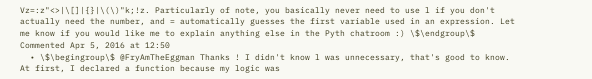Vz=:z"<>|\[]|{}|\(\)"k;!z. Particularly of note, you basically never need to use l if you don't actually need the number, and = automatically guesses the first variable used in an expression. Let me know if you would like me to explain anything else in the Pyth chatroom :) \$\endgroup\$ Commented Apr 5, 2016 at 12:50
  • \$\begingroup\$ @FryAmTheEggman Thanks ! I didn't know l was unnecessary, that's good to know. At first, I declared a function because my logic was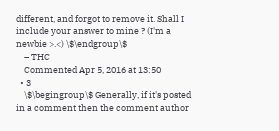different, and forgot to remove it. Shall I include your answer to mine ? (I'm a newbie >.<) \$\endgroup\$
    – THC
    Commented Apr 5, 2016 at 13:50
  • 3
    \$\begingroup\$ Generally, if it's posted in a comment then the comment author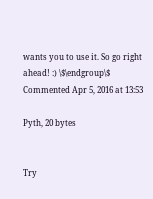wants you to use it. So go right ahead! :) \$\endgroup\$ Commented Apr 5, 2016 at 13:53

Pyth, 20 bytes


Try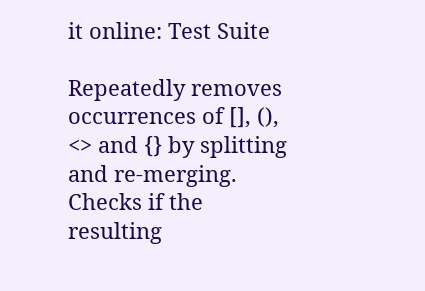it online: Test Suite

Repeatedly removes occurrences of [], (), <> and {} by splitting and re-merging. Checks if the resulting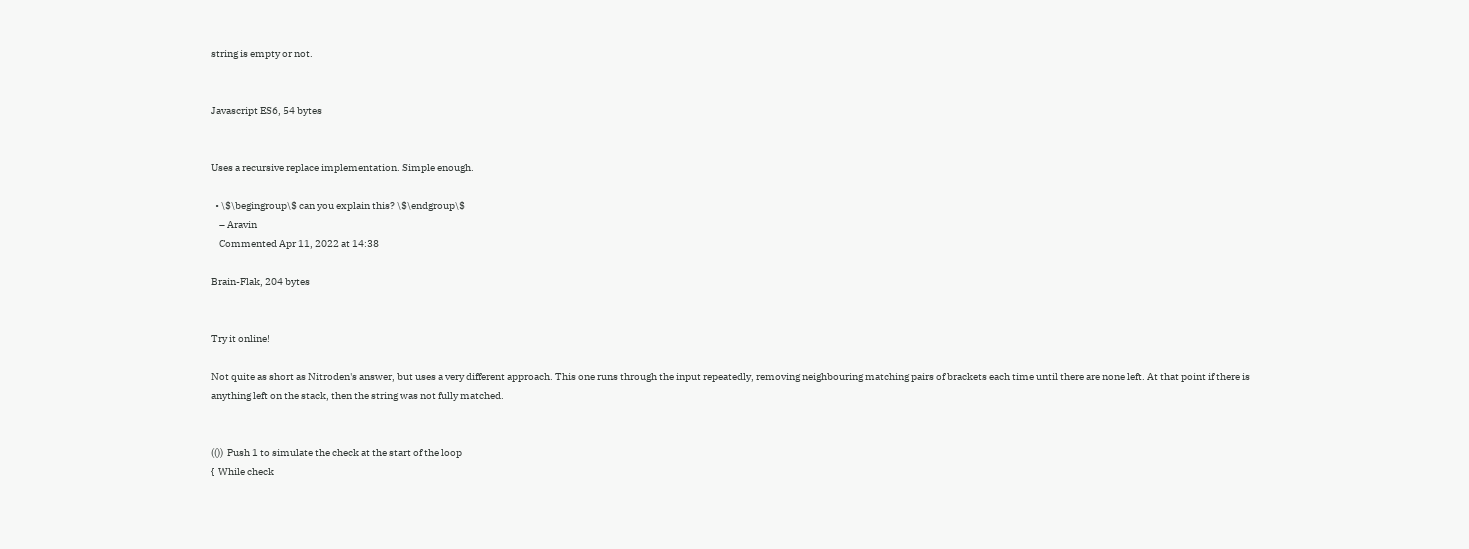string is empty or not.


Javascript ES6, 54 bytes


Uses a recursive replace implementation. Simple enough.

  • \$\begingroup\$ can you explain this? \$\endgroup\$
    – Aravin
    Commented Apr 11, 2022 at 14:38

Brain-Flak, 204 bytes


Try it online!

Not quite as short as Nitroden's answer, but uses a very different approach. This one runs through the input repeatedly, removing neighbouring matching pairs of brackets each time until there are none left. At that point if there is anything left on the stack, then the string was not fully matched.


(())  Push 1 to simulate the check at the start of the loop
{  While check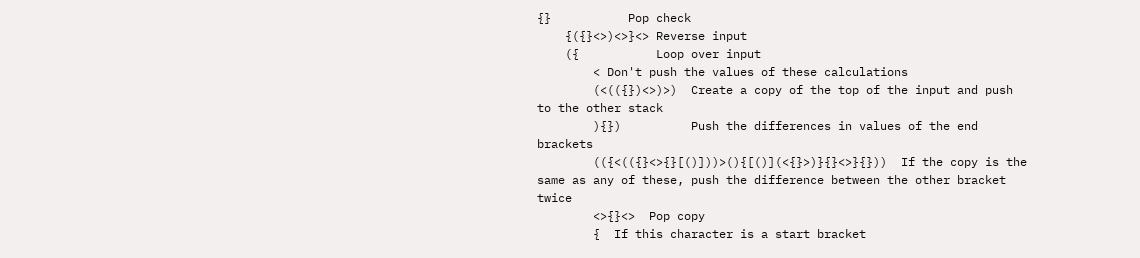{}           Pop check
    {({}<>)<>}<> Reverse input
    ({           Loop over input
        < Don't push the values of these calculations
        (<(({})<>)>)  Create a copy of the top of the input and push to the other stack
        ){})          Push the differences in values of the end brackets
        (({<(({}<>{}[()]))>(){[()](<{}>)}{}<>}{}))  If the copy is the same as any of these, push the difference between the other bracket twice
        <>{}<>  Pop copy
        {  If this character is a start bracket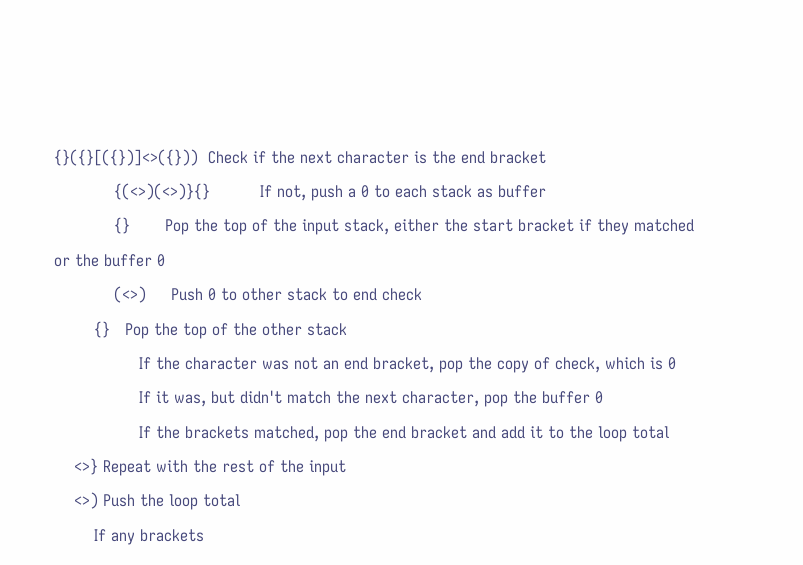{}({}[({})]<>({}))  Check if the next character is the end bracket
            {(<>)(<>)}{}          If not, push a 0 to each stack as buffer
            {}       Pop the top of the input stack, either the start bracket if they matched or the buffer 0
            (<>)     Push 0 to other stack to end check
        {}   Pop the top of the other stack
                 If the character was not an end bracket, pop the copy of check, which is 0
                 If it was, but didn't match the next character, pop the buffer 0
                 If the brackets matched, pop the end bracket and add it to the loop total
    <>} Repeat with the rest of the input
    <>) Push the loop total
        If any brackets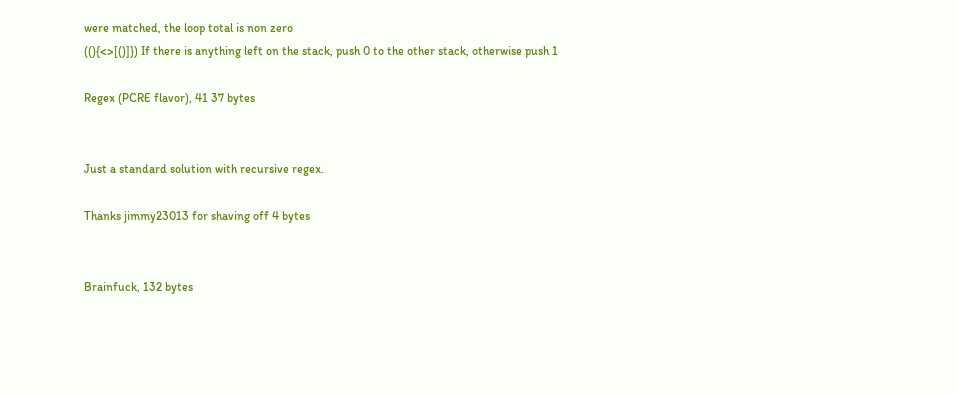were matched, the loop total is non zero
((){<>[()]}) If there is anything left on the stack, push 0 to the other stack, otherwise push 1

Regex (PCRE flavor), 41 37 bytes


Just a standard solution with recursive regex.

Thanks jimmy23013 for shaving off 4 bytes


Brainfuck, 132 bytes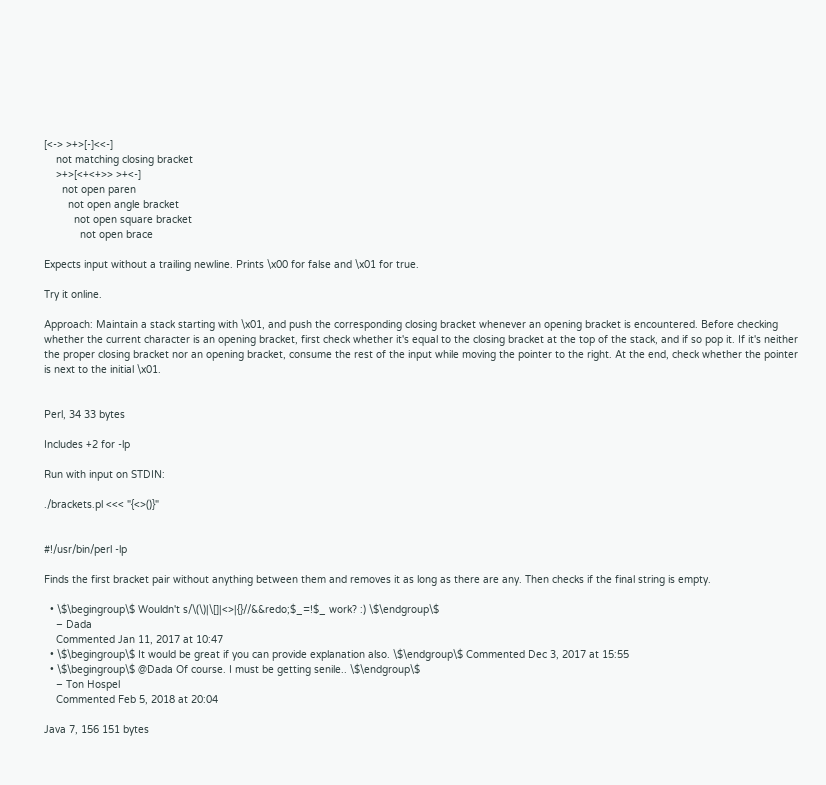[<-> >+>[-]<<-]
    not matching closing bracket
    >+>[<+<+>> >+<-]
      not open paren
        not open angle bracket
          not open square bracket
            not open brace

Expects input without a trailing newline. Prints \x00 for false and \x01 for true.

Try it online.

Approach: Maintain a stack starting with \x01, and push the corresponding closing bracket whenever an opening bracket is encountered. Before checking whether the current character is an opening bracket, first check whether it's equal to the closing bracket at the top of the stack, and if so pop it. If it's neither the proper closing bracket nor an opening bracket, consume the rest of the input while moving the pointer to the right. At the end, check whether the pointer is next to the initial \x01.


Perl, 34 33 bytes

Includes +2 for -lp

Run with input on STDIN:

./brackets.pl <<< "{<>()}"


#!/usr/bin/perl -lp

Finds the first bracket pair without anything between them and removes it as long as there are any. Then checks if the final string is empty.

  • \$\begingroup\$ Wouldn't s/\(\)|\[]|<>|{}//&&redo;$_=!$_ work? :) \$\endgroup\$
    – Dada
    Commented Jan 11, 2017 at 10:47
  • \$\begingroup\$ It would be great if you can provide explanation also. \$\endgroup\$ Commented Dec 3, 2017 at 15:55
  • \$\begingroup\$ @Dada Of course. I must be getting senile.. \$\endgroup\$
    – Ton Hospel
    Commented Feb 5, 2018 at 20:04

Java 7, 156 151 bytes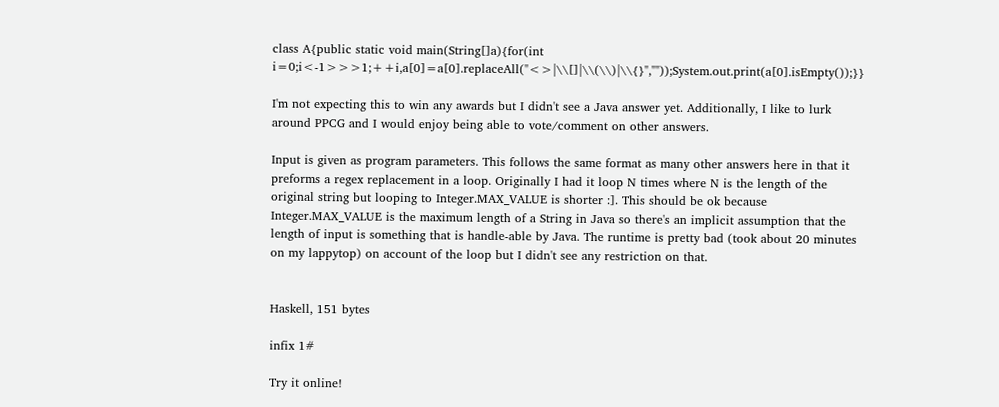class A{public static void main(String[]a){for(int i=0;i<-1>>>1;++i,a[0]=a[0].replaceAll("<>|\\[]|\\(\\)|\\{}",""));System.out.print(a[0].isEmpty());}}

I'm not expecting this to win any awards but I didn't see a Java answer yet. Additionally, I like to lurk around PPCG and I would enjoy being able to vote/comment on other answers.

Input is given as program parameters. This follows the same format as many other answers here in that it preforms a regex replacement in a loop. Originally I had it loop N times where N is the length of the original string but looping to Integer.MAX_VALUE is shorter :]. This should be ok because Integer.MAX_VALUE is the maximum length of a String in Java so there's an implicit assumption that the length of input is something that is handle-able by Java. The runtime is pretty bad (took about 20 minutes on my lappytop) on account of the loop but I didn't see any restriction on that.


Haskell, 151 bytes

infix 1#

Try it online!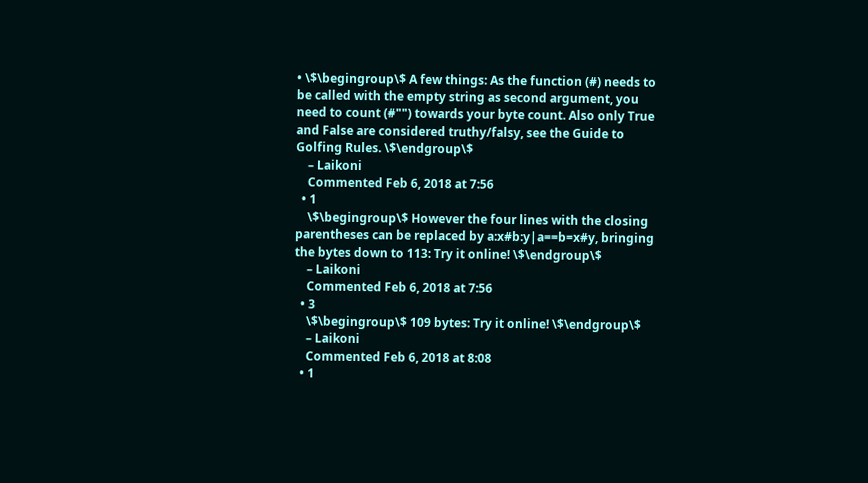• \$\begingroup\$ A few things: As the function (#) needs to be called with the empty string as second argument, you need to count (#"") towards your byte count. Also only True and False are considered truthy/falsy, see the Guide to Golfing Rules. \$\endgroup\$
    – Laikoni
    Commented Feb 6, 2018 at 7:56
  • 1
    \$\begingroup\$ However the four lines with the closing parentheses can be replaced by a:x#b:y|a==b=x#y, bringing the bytes down to 113: Try it online! \$\endgroup\$
    – Laikoni
    Commented Feb 6, 2018 at 7:56
  • 3
    \$\begingroup\$ 109 bytes: Try it online! \$\endgroup\$
    – Laikoni
    Commented Feb 6, 2018 at 8:08
  • 1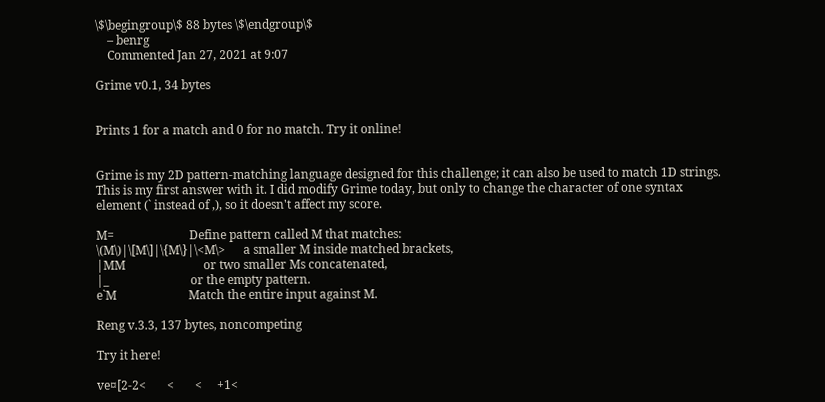\$\begingroup\$ 88 bytes \$\endgroup\$
    – benrg
    Commented Jan 27, 2021 at 9:07

Grime v0.1, 34 bytes


Prints 1 for a match and 0 for no match. Try it online!


Grime is my 2D pattern-matching language designed for this challenge; it can also be used to match 1D strings. This is my first answer with it. I did modify Grime today, but only to change the character of one syntax element (` instead of ,), so it doesn't affect my score.

M=                         Define pattern called M that matches:
\(M\)|\[M\]|\{M\}|\<M\>      a smaller M inside matched brackets,
|MM                          or two smaller Ms concatenated,
|_                           or the empty pattern.
e`M                        Match the entire input against M.

Reng v.3.3, 137 bytes, noncompeting

Try it here!

ve¤[2-2<       <       <     +1<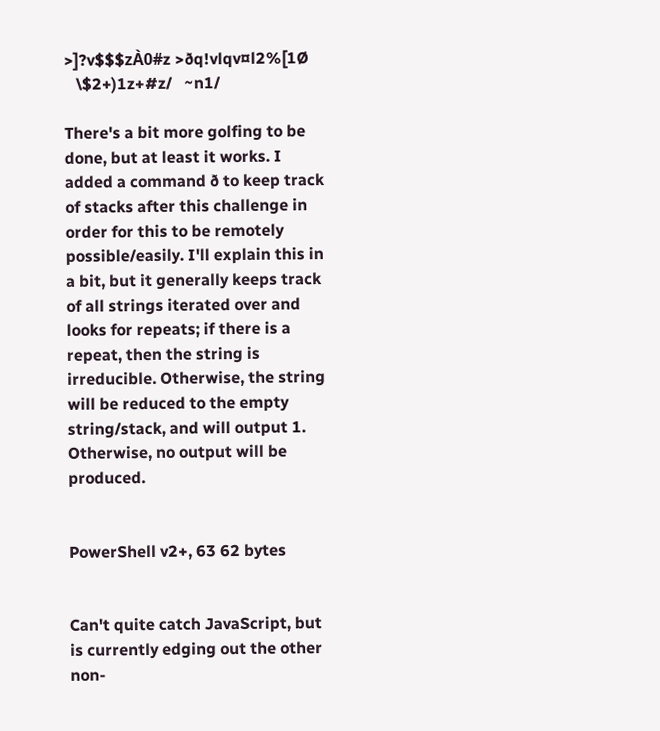>]?v$$$zÀ0#z >ðq!vlqv¤l2%[1Ø
   \$2+)1z+#z/   ~n1/

There's a bit more golfing to be done, but at least it works. I added a command ð to keep track of stacks after this challenge in order for this to be remotely possible/easily. I'll explain this in a bit, but it generally keeps track of all strings iterated over and looks for repeats; if there is a repeat, then the string is irreducible. Otherwise, the string will be reduced to the empty string/stack, and will output 1. Otherwise, no output will be produced.


PowerShell v2+, 63 62 bytes


Can't quite catch JavaScript, but is currently edging out the other non-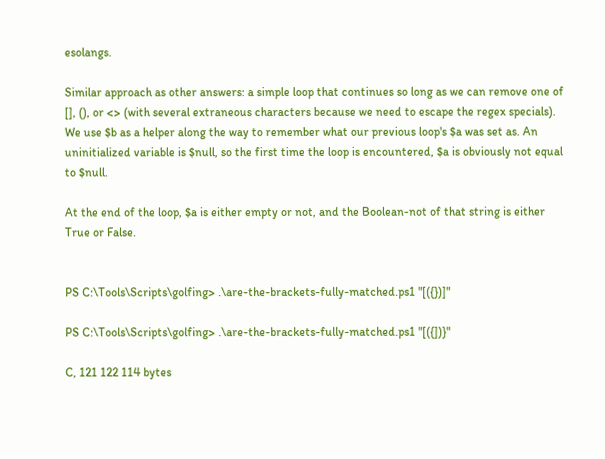esolangs.

Similar approach as other answers: a simple loop that continues so long as we can remove one of [], (), or <> (with several extraneous characters because we need to escape the regex specials). We use $b as a helper along the way to remember what our previous loop's $a was set as. An uninitialized variable is $null, so the first time the loop is encountered, $a is obviously not equal to $null.

At the end of the loop, $a is either empty or not, and the Boolean-not of that string is either True or False.


PS C:\Tools\Scripts\golfing> .\are-the-brackets-fully-matched.ps1 "[({})]"

PS C:\Tools\Scripts\golfing> .\are-the-brackets-fully-matched.ps1 "[({])}"

C, 121 122 114 bytes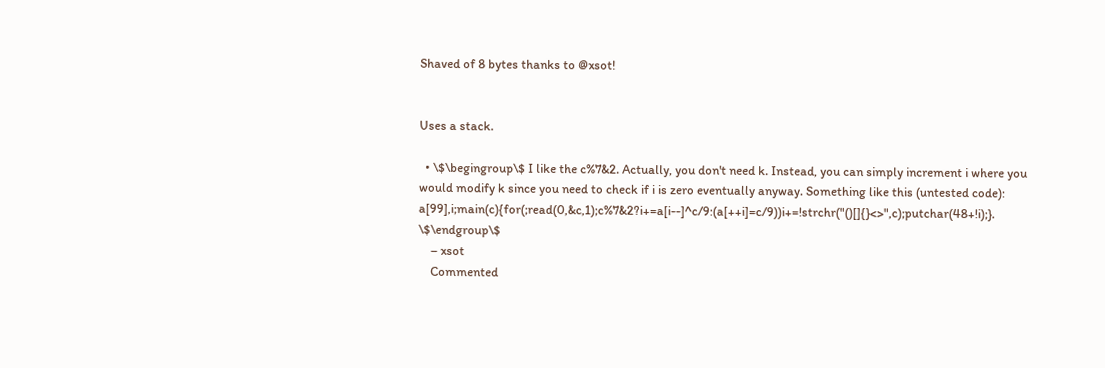Shaved of 8 bytes thanks to @xsot!


Uses a stack.

  • \$\begingroup\$ I like the c%7&2. Actually, you don't need k. Instead, you can simply increment i where you would modify k since you need to check if i is zero eventually anyway. Something like this (untested code): a[99],i;main(c){for(;read(0,&c,1);c%7&2?i+=a[i--]^c/9:(a[++i]=c/9))i+=!strchr("()[]{}<>",c);putchar(48+!i);}. \$\endgroup\$
    – xsot
    Commented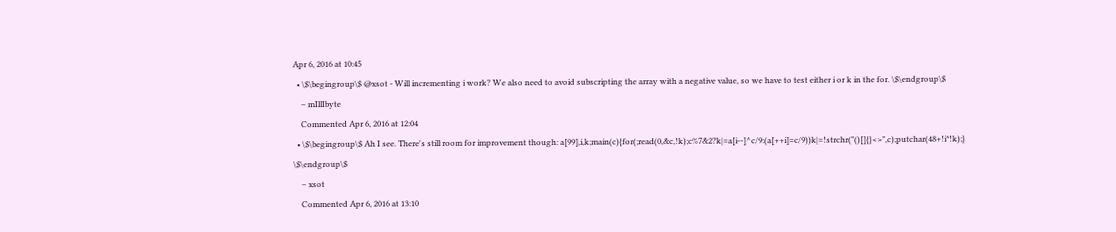Apr 6, 2016 at 10:45
  • \$\begingroup\$ @xsot - Will incrementing i work? We also need to avoid subscripting the array with a negative value, so we have to test either i or k in the for. \$\endgroup\$
    – mIllIbyte
    Commented Apr 6, 2016 at 12:04
  • \$\begingroup\$ Ah I see. There's still room for improvement though: a[99],i,k;main(c){for(;read(0,&c,!k);c%7&2?k|=a[i--]^c/9:(a[++i]=c/9))k|=!strchr("()[]{}<>",c);putchar(48+!i*!k);} \$\endgroup\$
    – xsot
    Commented Apr 6, 2016 at 13:10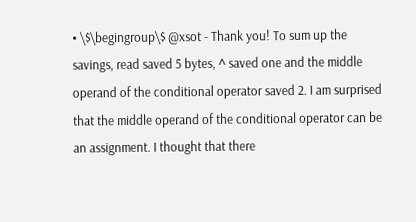• \$\begingroup\$ @xsot - Thank you! To sum up the savings, read saved 5 bytes, ^ saved one and the middle operand of the conditional operator saved 2. I am surprised that the middle operand of the conditional operator can be an assignment. I thought that there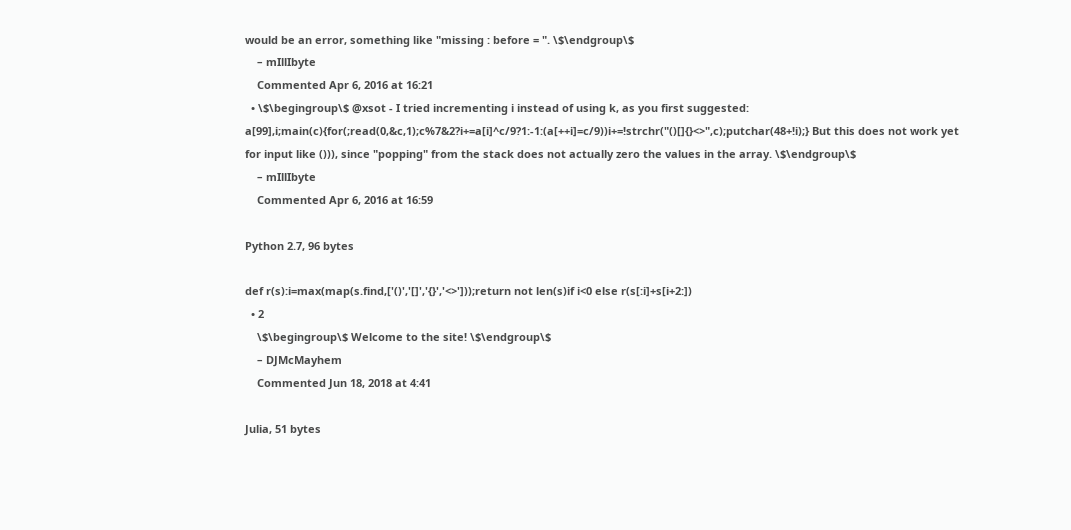would be an error, something like "missing : before = ". \$\endgroup\$
    – mIllIbyte
    Commented Apr 6, 2016 at 16:21
  • \$\begingroup\$ @xsot - I tried incrementing i instead of using k, as you first suggested: a[99],i;main(c){for(;read(0,&c,1);c%7&2?i+=a[i]^c/9?1:-1:(a[++i]=c/9))i+=!strchr("()[]{}<>",c);putchar(48+!i);} But this does not work yet for input like ())), since "popping" from the stack does not actually zero the values in the array. \$\endgroup\$
    – mIllIbyte
    Commented Apr 6, 2016 at 16:59

Python 2.7, 96 bytes

def r(s):i=max(map(s.find,['()','[]','{}','<>']));return not len(s)if i<0 else r(s[:i]+s[i+2:])
  • 2
    \$\begingroup\$ Welcome to the site! \$\endgroup\$
    – DJMcMayhem
    Commented Jun 18, 2018 at 4:41

Julia, 51 bytes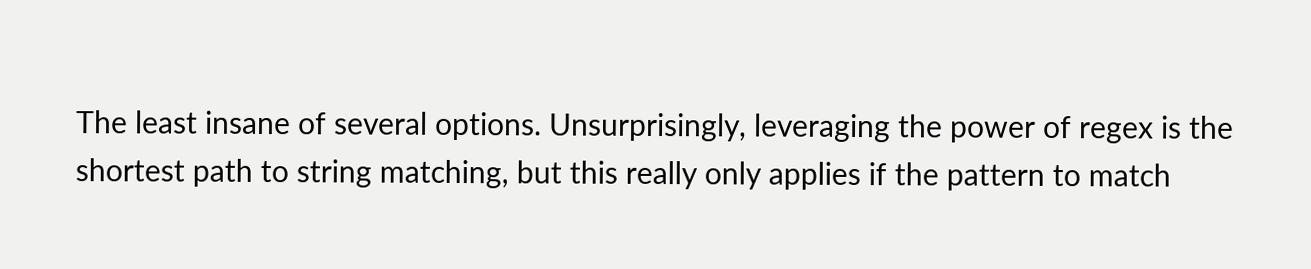The least insane of several options. Unsurprisingly, leveraging the power of regex is the shortest path to string matching, but this really only applies if the pattern to match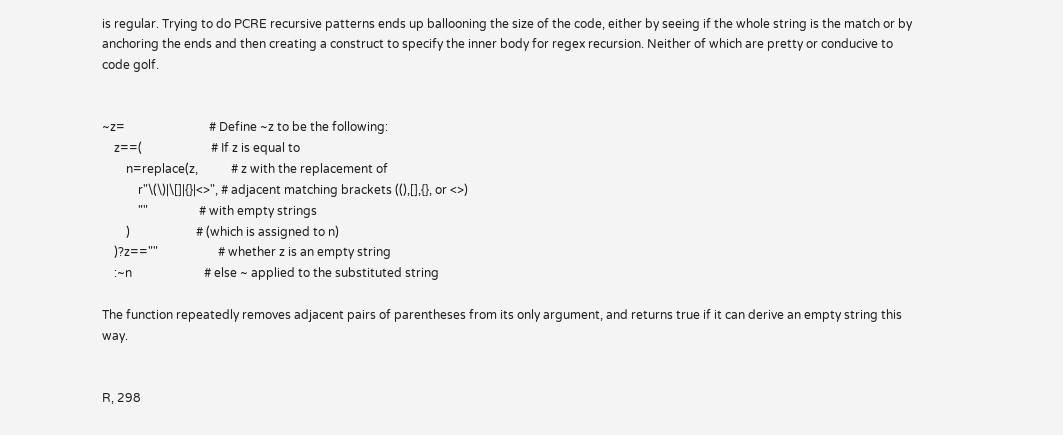is regular. Trying to do PCRE recursive patterns ends up ballooning the size of the code, either by seeing if the whole string is the match or by anchoring the ends and then creating a construct to specify the inner body for regex recursion. Neither of which are pretty or conducive to code golf.


~z=                            # Define ~z to be the following:
    z==(                       # If z is equal to
        n=replace(z,           # z with the replacement of
            r"\(\)|\[]|{}|<>", # adjacent matching brackets ((),[],{}, or <>)
            ""                 # with empty strings
        )                      # (which is assigned to n)
    )?z==""                    # whether z is an empty string
    :~n                        # else ~ applied to the substituted string

The function repeatedly removes adjacent pairs of parentheses from its only argument, and returns true if it can derive an empty string this way.


R, 298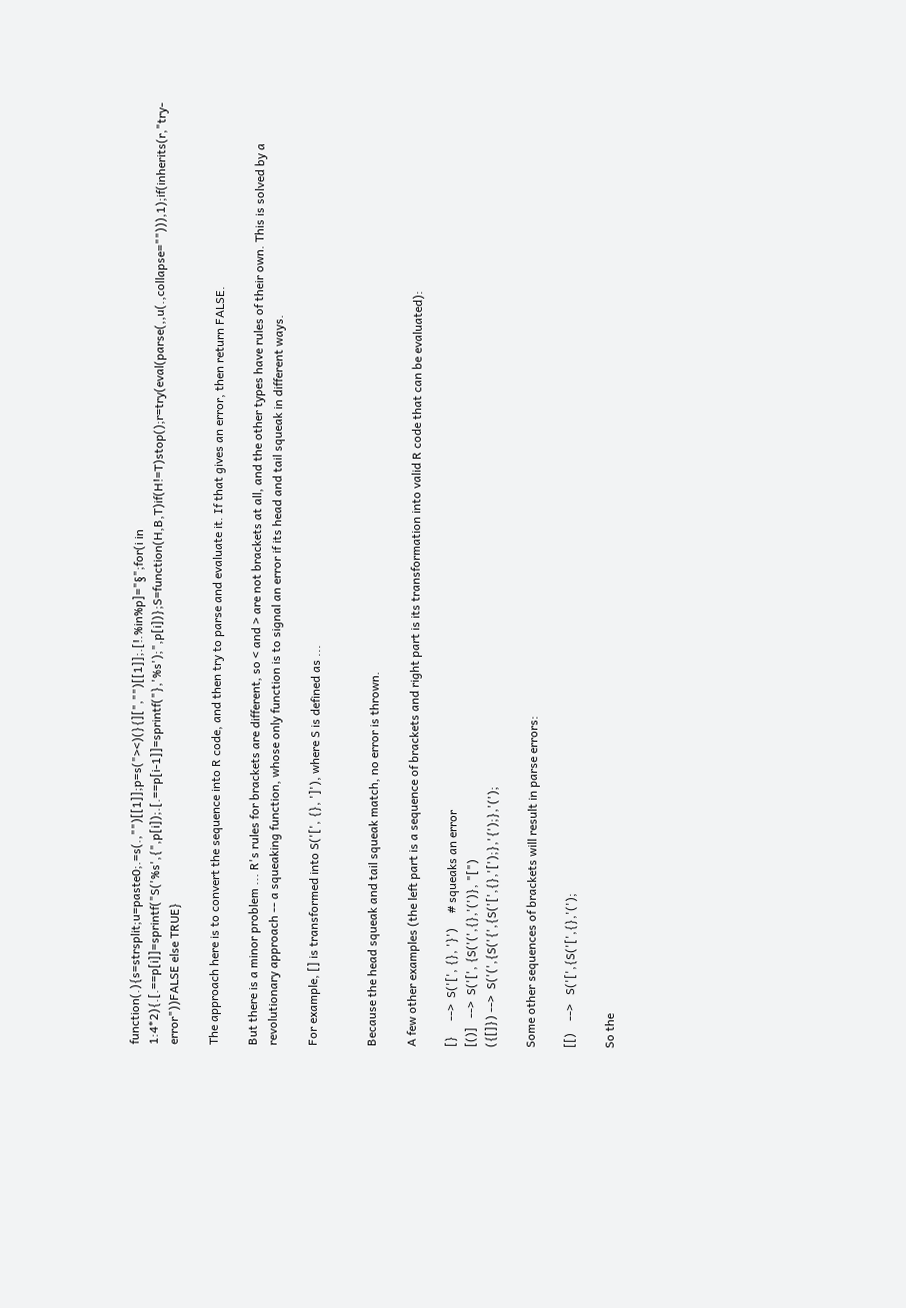function(.){s=strsplit;u=paste0;.=s(.,"")[[1]];p=s("><)(}{][","")[[1]];.[!.%in%p]="§";for(i in 1:4*2){.[.==p[i]]=sprintf("S('%s',{",p[i]);.[.==p[i-1]]=sprintf("},'%s');",p[i])};S=function(H,B,T)if(H!=T)stop();r=try(eval(parse(,,u(.,collapse=""))),1);if(inherits(r,"try-error"))FALSE else TRUE}

The approach here is to convert the sequence into R code, and then try to parse and evaluate it. If that gives an error, then return FALSE.

But there is a minor problem ... R's rules for brackets are different, so < and > are not brackets at all, and the other types have rules of their own. This is solved by a revolutionary approach -- a squeaking function, whose only function is to signal an error if its head and tail squeak in different ways.

For example, [] is transformed into S('[', {}, ']'), where S is defined as ...


Because the head squeak and tail squeak match, no error is thrown.

A few other examples (the left part is a sequence of brackets and right part is its transformation into valid R code that can be evaluated):

[}     -->  S('[', {}, '}')     # squeaks an error
[()]   -->  S('[', {S('(',{},'(')}, "[")
({[]}) -->  S('(',{S('{',{S('[',{},'[');},'{');},'(');

Some other sequences of brackets will result in parse errors:

[[)    -->   S('[',{S('[',{},'(');

So the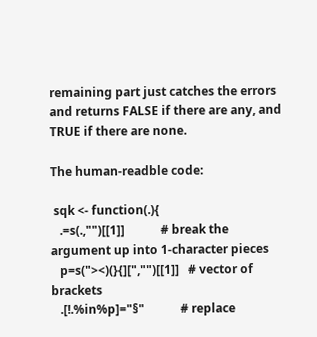remaining part just catches the errors and returns FALSE if there are any, and TRUE if there are none.

The human-readble code:

 sqk <- function(.){
   .=s(.,"")[[1]]            # break the argument up into 1-character pieces
   p=s("><)(}{][","")[[1]]   # vector of brackets
   .[!.%in%p]="§"            # replace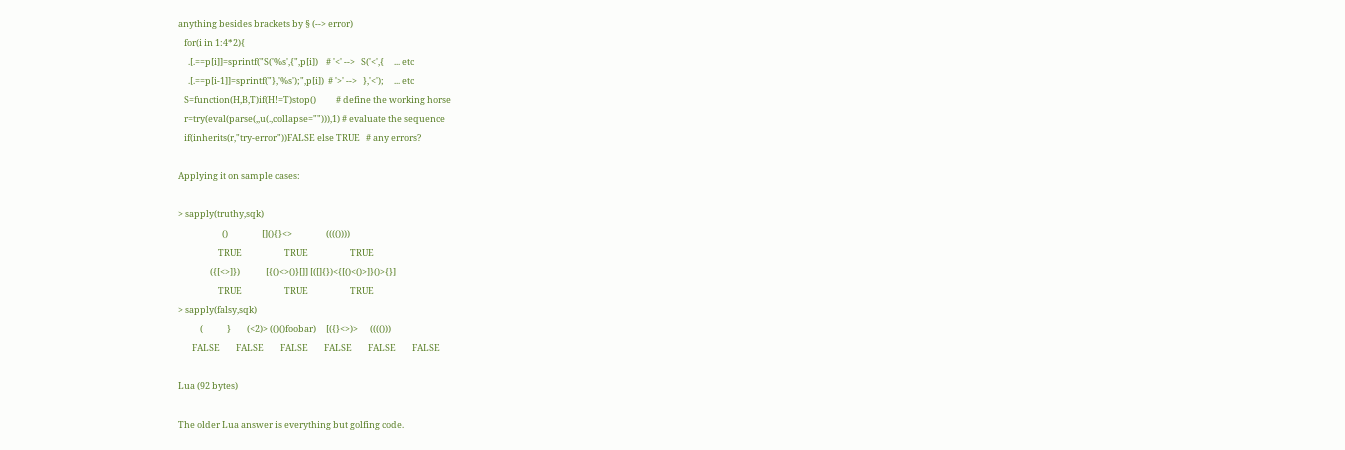anything besides brackets by § (--> error)
   for(i in 1:4*2){
     .[.==p[i]]=sprintf("S('%s',{",p[i])    # '<' -->   S('<',{     ... etc
     .[.==p[i-1]]=sprintf("},'%s');",p[i])  # '>' -->   },'<');     ... etc
   S=function(H,B,T)if(H!=T)stop()          # define the working horse
   r=try(eval(parse(,,u(.,collapse=""))),1) # evaluate the sequence
   if(inherits(r,"try-error"))FALSE else TRUE   # any errors?

Applying it on sample cases:

> sapply(truthy,sqk)
                      ()                 [](){}<>                 (((())))
                    TRUE                     TRUE                     TRUE
                ({[<>]})             [{()<>()}[]] [([]{})<{[()<()>]}()>{}]
                    TRUE                     TRUE                     TRUE
> sapply(falsy,sqk)
           (            }        (<2)> (()()foobar)     [({}<>)>      (((()))
       FALSE        FALSE        FALSE        FALSE        FALSE        FALSE

Lua (92 bytes)

The older Lua answer is everything but golfing code.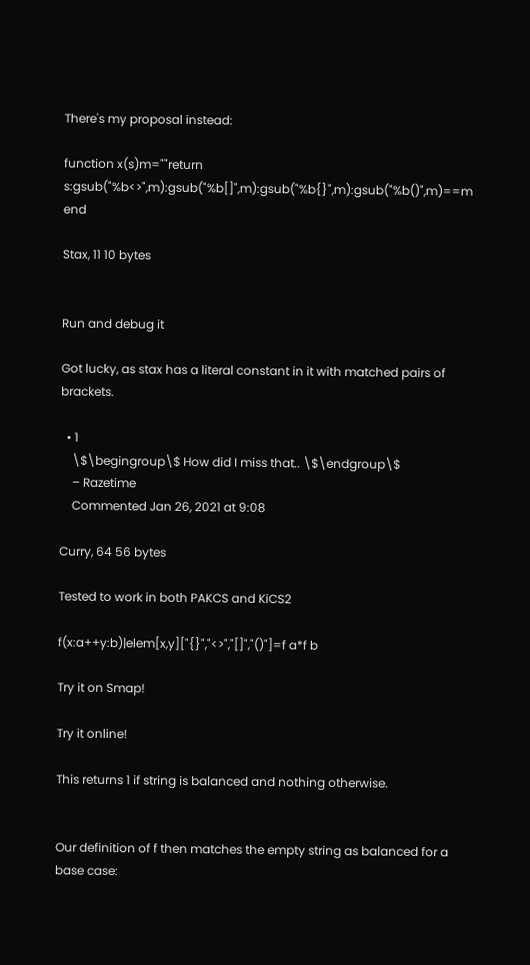There's my proposal instead:

function x(s)m=""return s:gsub("%b<>",m):gsub("%b[]",m):gsub("%b{}",m):gsub("%b()",m)==m end

Stax, 11 10 bytes


Run and debug it

Got lucky, as stax has a literal constant in it with matched pairs of brackets.

  • 1
    \$\begingroup\$ How did I miss that.. \$\endgroup\$
    – Razetime
    Commented Jan 26, 2021 at 9:08

Curry, 64 56 bytes

Tested to work in both PAKCS and KiCS2

f(x:a++y:b)|elem[x,y]["{}","<>","[]","()"]=f a*f b

Try it on Smap!

Try it online!

This returns 1 if string is balanced and nothing otherwise.


Our definition of f then matches the empty string as balanced for a base case: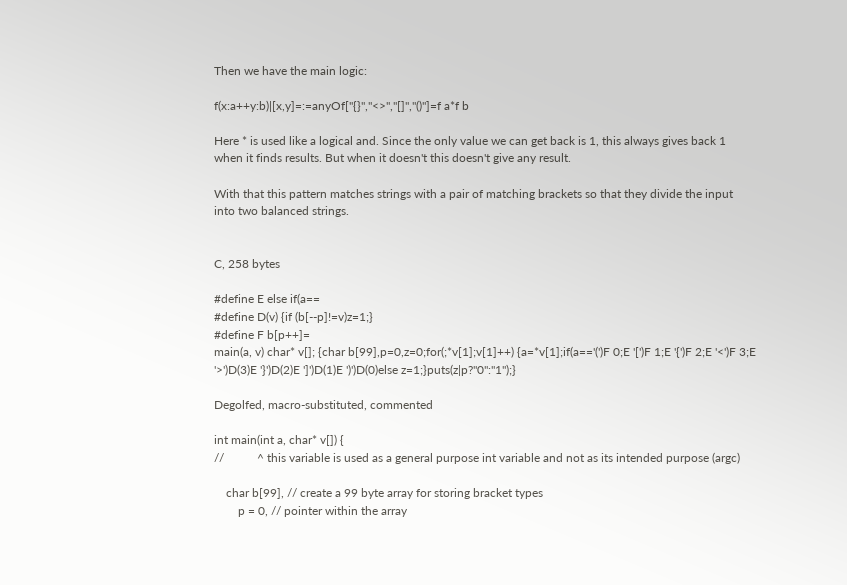Then we have the main logic:

f(x:a++y:b)|[x,y]=:=anyOf["{}","<>","[]","()"]=f a*f b

Here * is used like a logical and. Since the only value we can get back is 1, this always gives back 1 when it finds results. But when it doesn't this doesn't give any result.

With that this pattern matches strings with a pair of matching brackets so that they divide the input into two balanced strings.


C, 258 bytes

#define E else if(a==
#define D(v) {if (b[--p]!=v)z=1;}
#define F b[p++]=
main(a, v) char* v[]; {char b[99],p=0,z=0;for(;*v[1];v[1]++) {a=*v[1];if(a=='(')F 0;E '[')F 1;E '{')F 2;E '<')F 3;E '>')D(3)E '}')D(2)E ']')D(1)E ')')D(0)else z=1;}puts(z|p?"0":"1");}

Degolfed, macro-substituted, commented

int main(int a, char* v[]) {
//           ^ this variable is used as a general purpose int variable and not as its intended purpose (argc)

    char b[99], // create a 99 byte array for storing bracket types
        p = 0, // pointer within the array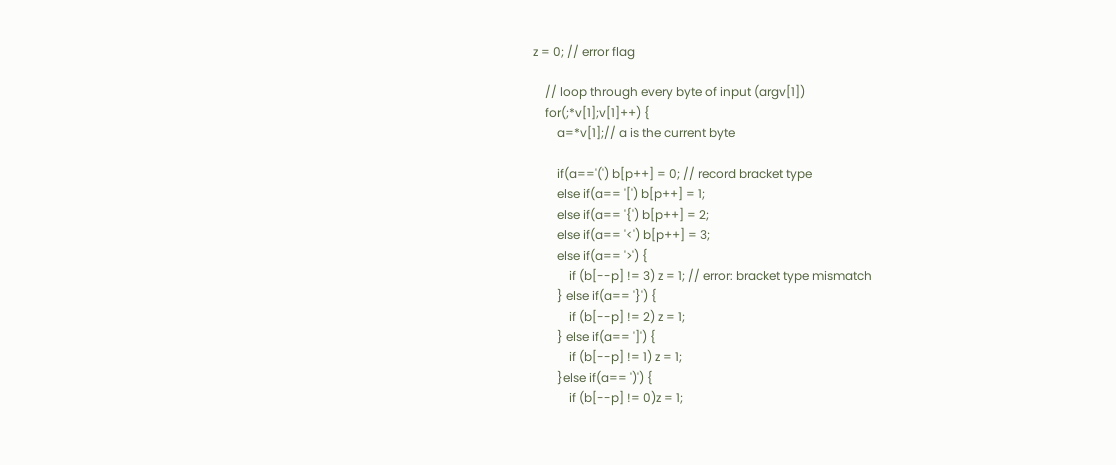z = 0; // error flag

    // loop through every byte of input (argv[1])
    for(;*v[1];v[1]++) {
        a=*v[1];// a is the current byte

        if(a=='(') b[p++] = 0; // record bracket type
        else if(a== '[') b[p++] = 1;
        else if(a== '{') b[p++] = 2;
        else if(a== '<') b[p++] = 3;
        else if(a== '>') {
            if (b[--p] != 3) z = 1; // error: bracket type mismatch
        } else if(a== '}') {
            if (b[--p] != 2) z = 1;
        } else if(a== ']') {
            if (b[--p] != 1) z = 1;
        }else if(a== ')') {
            if (b[--p] != 0)z = 1;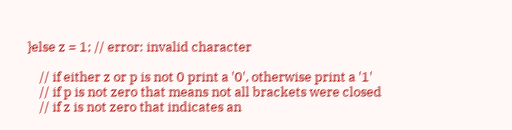}else z = 1; // error: invalid character

    // if either z or p is not 0 print a '0', otherwise print a '1'
    // if p is not zero that means not all brackets were closed
    // if z is not zero that indicates an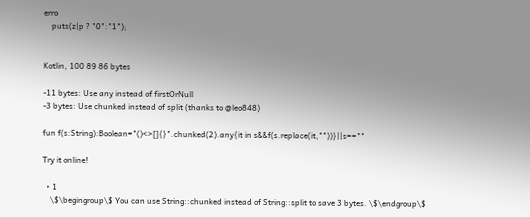erro
    puts(z|p ? "0":"1");


Kotlin, 100 89 86 bytes

-11 bytes: Use any instead of firstOrNull
-3 bytes: Use chunked instead of split (thanks to @leo848)

fun f(s:String):Boolean="()<>[]{}".chunked(2).any{it in s&&f(s.replace(it,""))}||s==""

Try it online!

  • 1
    \$\begingroup\$ You can use String::chunked instead of String::split to save 3 bytes. \$\endgroup\$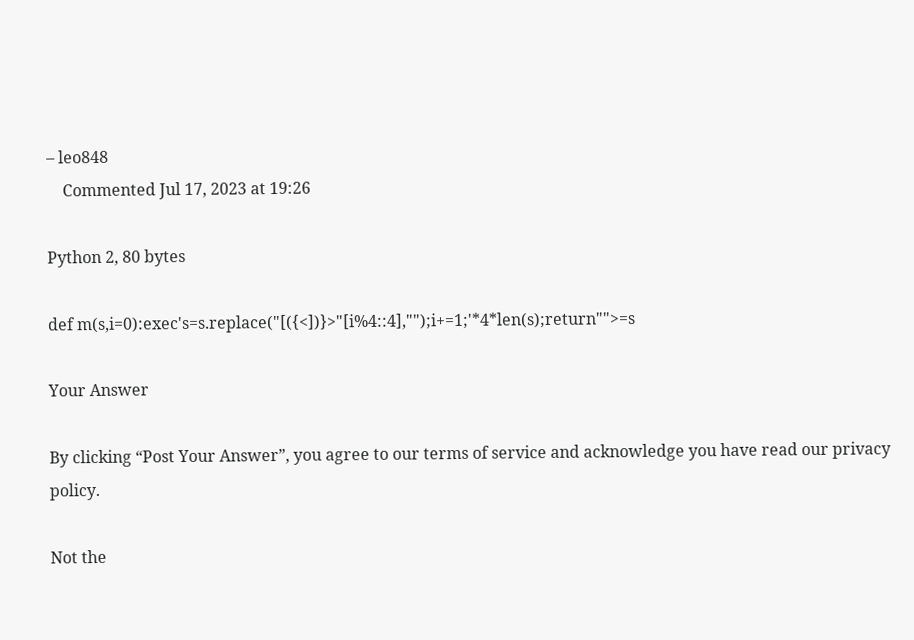– leo848
    Commented Jul 17, 2023 at 19:26

Python 2, 80 bytes

def m(s,i=0):exec's=s.replace("[({<])}>"[i%4::4],"");i+=1;'*4*len(s);return"">=s

Your Answer

By clicking “Post Your Answer”, you agree to our terms of service and acknowledge you have read our privacy policy.

Not the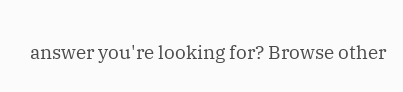answer you're looking for? Browse other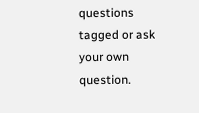questions tagged or ask your own question.